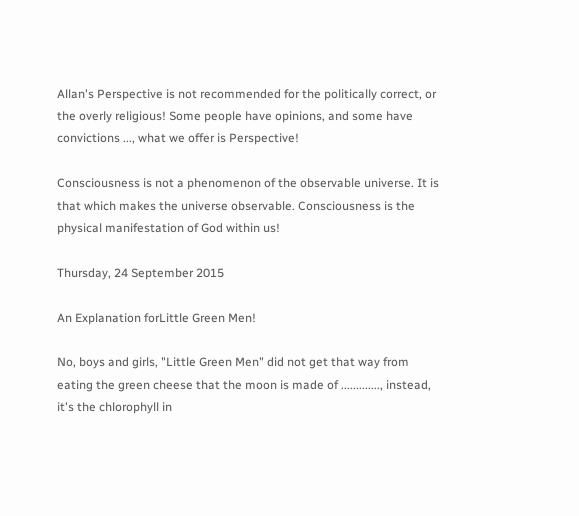Allan's Perspective is not recommended for the politically correct, or the overly religious! Some people have opinions, and some have convictions ..., what we offer is Perspective!

Consciousness is not a phenomenon of the observable universe. It is that which makes the universe observable. Consciousness is the physical manifestation of God within us!

Thursday, 24 September 2015

An Explanation forLittle Green Men!

No, boys and girls, "Little Green Men" did not get that way from eating the green cheese that the moon is made of ............., instead, it's the chlorophyll in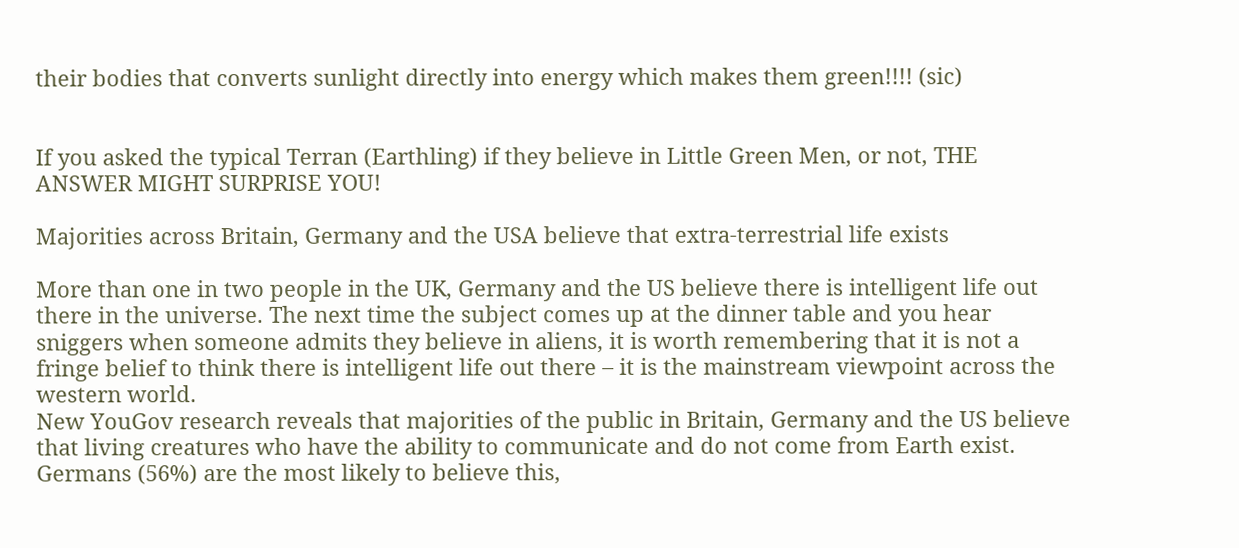their bodies that converts sunlight directly into energy which makes them green!!!! (sic)


If you asked the typical Terran (Earthling) if they believe in Little Green Men, or not, THE ANSWER MIGHT SURPRISE YOU!

Majorities across Britain, Germany and the USA believe that extra-terrestrial life exists

More than one in two people in the UK, Germany and the US believe there is intelligent life out there in the universe. The next time the subject comes up at the dinner table and you hear sniggers when someone admits they believe in aliens, it is worth remembering that it is not a fringe belief to think there is intelligent life out there – it is the mainstream viewpoint across the western world.
New YouGov research reveals that majorities of the public in Britain, Germany and the US believe that living creatures who have the ability to communicate and do not come from Earth exist.
Germans (56%) are the most likely to believe this,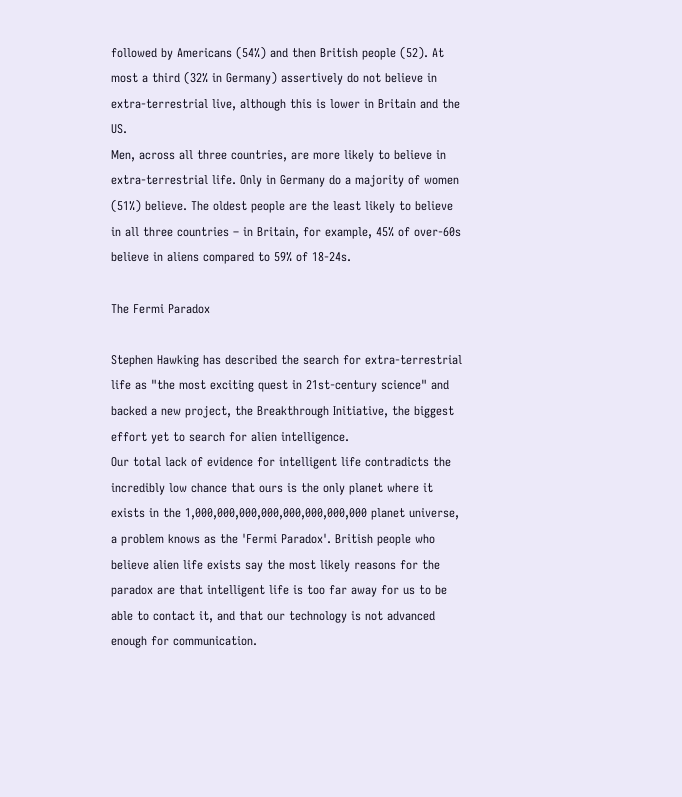followed by Americans (54%) and then British people (52). At most a third (32% in Germany) assertively do not believe in extra-terrestrial live, although this is lower in Britain and the US.
Men, across all three countries, are more likely to believe in extra-terrestrial life. Only in Germany do a majority of women (51%) believe. The oldest people are the least likely to believe in all three countries – in Britain, for example, 45% of over-60s believe in aliens compared to 59% of 18-24s.

The Fermi Paradox

Stephen Hawking has described the search for extra-terrestrial life as "the most exciting quest in 21st-century science" and backed a new project, the Breakthrough Initiative, the biggest effort yet to search for alien intelligence.
Our total lack of evidence for intelligent life contradicts the incredibly low chance that ours is the only planet where it exists in the 1,000,000,000,000,000,000,000,000 planet universe, a problem knows as the 'Fermi Paradox'. British people who believe alien life exists say the most likely reasons for the paradox are that intelligent life is too far away for us to be able to contact it, and that our technology is not advanced enough for communication.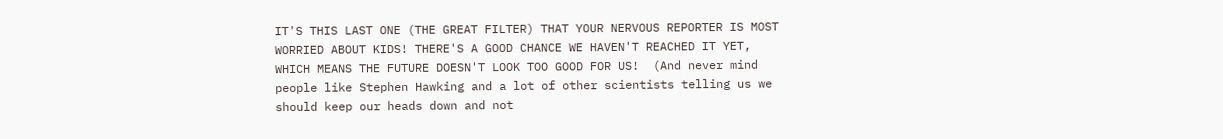IT'S THIS LAST ONE (THE GREAT FILTER) THAT YOUR NERVOUS REPORTER IS MOST WORRIED ABOUT KIDS! THERE'S A GOOD CHANCE WE HAVEN'T REACHED IT YET, WHICH MEANS THE FUTURE DOESN'T LOOK TOO GOOD FOR US!  (And never mind people like Stephen Hawking and a lot of other scientists telling us we should keep our heads down and not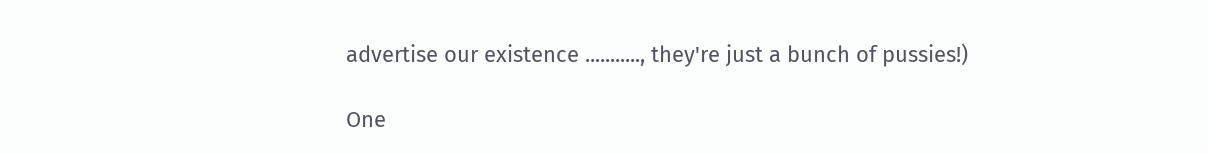advertise our existence ..........., they're just a bunch of pussies!)

One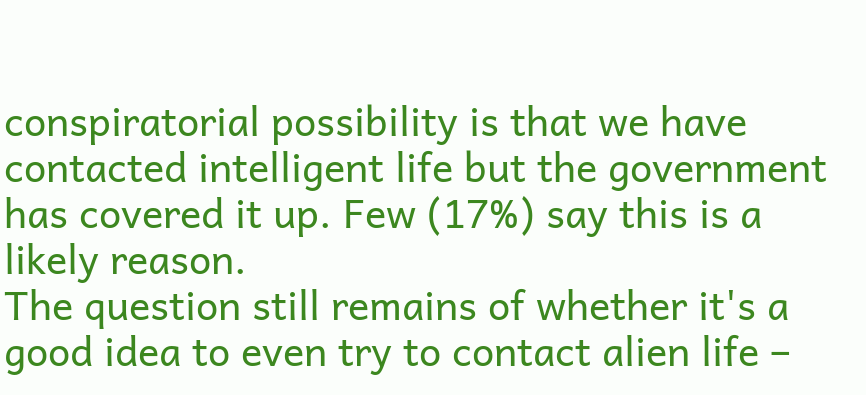conspiratorial possibility is that we have contacted intelligent life but the government has covered it up. Few (17%) say this is a likely reason.
The question still remains of whether it's a good idea to even try to contact alien life –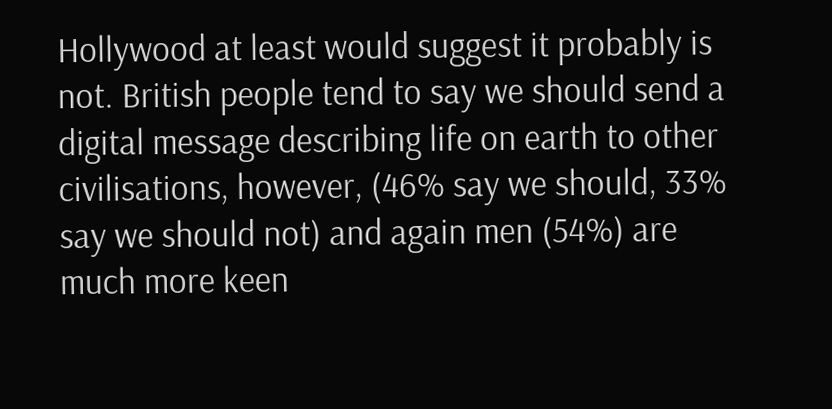Hollywood at least would suggest it probably is not. British people tend to say we should send a digital message describing life on earth to other civilisations, however, (46% say we should, 33% say we should not) and again men (54%) are much more keen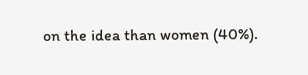on the idea than women (40%).